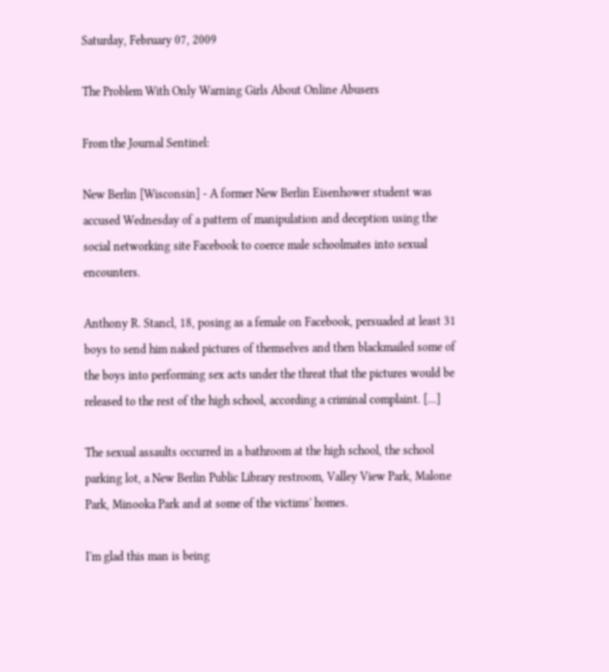Saturday, February 07, 2009

The Problem With Only Warning Girls About Online Abusers

From the Journal Sentinel:

New Berlin [Wisconsin] - A former New Berlin Eisenhower student was accused Wednesday of a pattern of manipulation and deception using the social networking site Facebook to coerce male schoolmates into sexual encounters.

Anthony R. Stancl, 18, posing as a female on Facebook, persuaded at least 31 boys to send him naked pictures of themselves and then blackmailed some of the boys into performing sex acts under the threat that the pictures would be released to the rest of the high school, according a criminal complaint. [...]

The sexual assaults occurred in a bathroom at the high school, the school parking lot, a New Berlin Public Library restroom, Valley View Park, Malone Park, Minooka Park and at some of the victims' homes.

I'm glad this man is being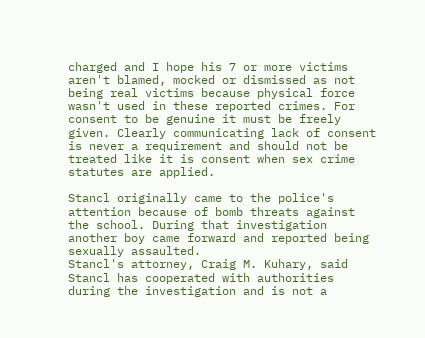charged and I hope his 7 or more victims aren't blamed, mocked or dismissed as not being real victims because physical force wasn't used in these reported crimes. For consent to be genuine it must be freely given. Clearly communicating lack of consent is never a requirement and should not be treated like it is consent when sex crime statutes are applied.

Stancl originally came to the police's attention because of bomb threats against the school. During that investigation another boy came forward and reported being sexually assaulted.
Stancl's attorney, Craig M. Kuhary, said Stancl has cooperated with authorities during the investigation and is not a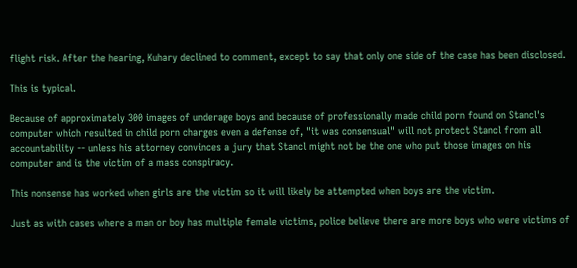flight risk. After the hearing, Kuhary declined to comment, except to say that only one side of the case has been disclosed.

This is typical.

Because of approximately 300 images of underage boys and because of professionally made child porn found on Stancl's computer which resulted in child porn charges even a defense of, "it was consensual" will not protect Stancl from all accountability -- unless his attorney convinces a jury that Stancl might not be the one who put those images on his computer and is the victim of a mass conspiracy.

This nonsense has worked when girls are the victim so it will likely be attempted when boys are the victim.

Just as with cases where a man or boy has multiple female victims, police believe there are more boys who were victims of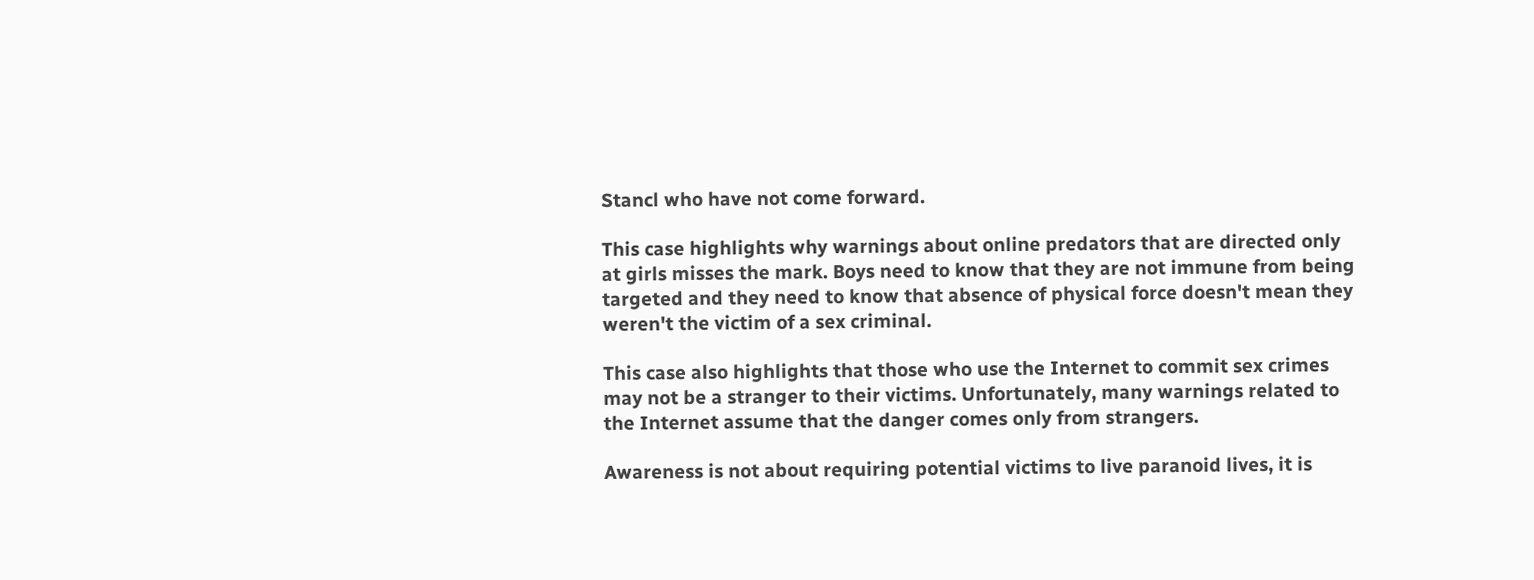Stancl who have not come forward.

This case highlights why warnings about online predators that are directed only at girls misses the mark. Boys need to know that they are not immune from being targeted and they need to know that absence of physical force doesn't mean they weren't the victim of a sex criminal.

This case also highlights that those who use the Internet to commit sex crimes may not be a stranger to their victims. Unfortunately, many warnings related to the Internet assume that the danger comes only from strangers.

Awareness is not about requiring potential victims to live paranoid lives, it is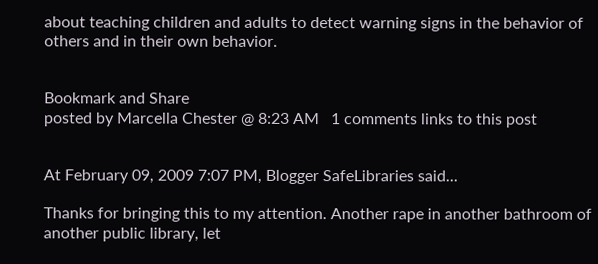about teaching children and adults to detect warning signs in the behavior of others and in their own behavior.


Bookmark and Share
posted by Marcella Chester @ 8:23 AM   1 comments links to this post


At February 09, 2009 7:07 PM, Blogger SafeLibraries said...

Thanks for bringing this to my attention. Another rape in another bathroom of another public library, let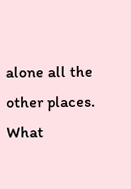alone all the other places. What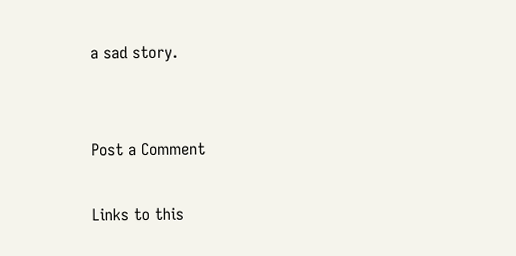a sad story.


Post a Comment

Links to this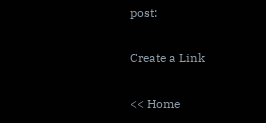post:

Create a Link

<< Home